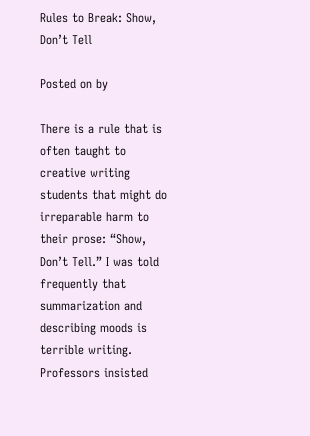Rules to Break: Show, Don’t Tell

Posted on by

There is a rule that is often taught to creative writing students that might do irreparable harm to their prose: “Show, Don’t Tell.” I was told frequently that summarization and describing moods is terrible writing. Professors insisted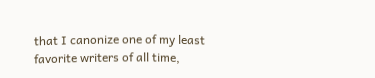that I canonize one of my least favorite writers of all time,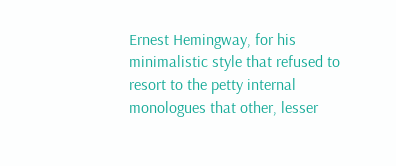Ernest Hemingway, for his minimalistic style that refused to resort to the petty internal monologues that other, lesser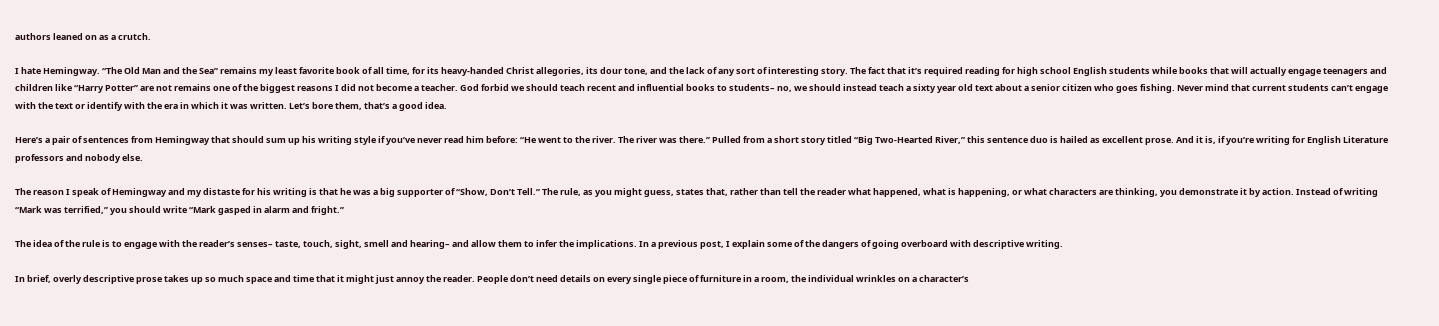authors leaned on as a crutch.

I hate Hemingway. “The Old Man and the Sea” remains my least favorite book of all time, for its heavy-handed Christ allegories, its dour tone, and the lack of any sort of interesting story. The fact that it’s required reading for high school English students while books that will actually engage teenagers and children like “Harry Potter” are not remains one of the biggest reasons I did not become a teacher. God forbid we should teach recent and influential books to students– no, we should instead teach a sixty year old text about a senior citizen who goes fishing. Never mind that current students can’t engage with the text or identify with the era in which it was written. Let’s bore them, that’s a good idea.

Here’s a pair of sentences from Hemingway that should sum up his writing style if you’ve never read him before: “He went to the river. The river was there.” Pulled from a short story titled “Big Two-Hearted River,” this sentence duo is hailed as excellent prose. And it is, if you’re writing for English Literature professors and nobody else.

The reason I speak of Hemingway and my distaste for his writing is that he was a big supporter of “Show, Don’t Tell.” The rule, as you might guess, states that, rather than tell the reader what happened, what is happening, or what characters are thinking, you demonstrate it by action. Instead of writing “Mark was terrified,” you should write “Mark gasped in alarm and fright.”

The idea of the rule is to engage with the reader’s senses– taste, touch, sight, smell and hearing– and allow them to infer the implications. In a previous post, I explain some of the dangers of going overboard with descriptive writing.

In brief, overly descriptive prose takes up so much space and time that it might just annoy the reader. People don’t need details on every single piece of furniture in a room, the individual wrinkles on a character’s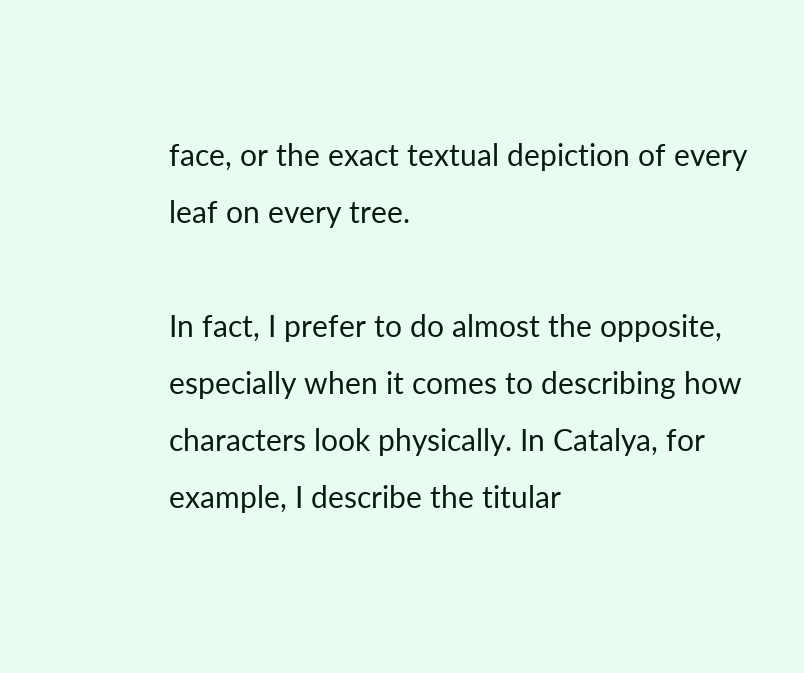face, or the exact textual depiction of every leaf on every tree.

In fact, I prefer to do almost the opposite, especially when it comes to describing how characters look physically. In Catalya, for example, I describe the titular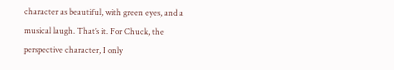character as beautiful, with green eyes, and a musical laugh. That’s it. For Chuck, the perspective character, I only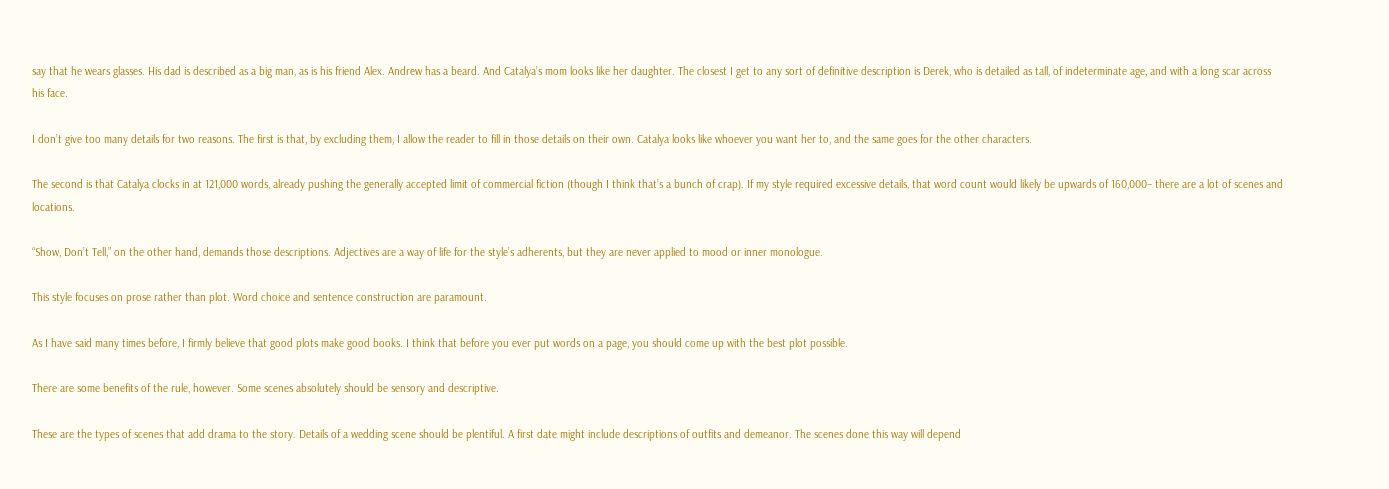say that he wears glasses. His dad is described as a big man, as is his friend Alex. Andrew has a beard. And Catalya’s mom looks like her daughter. The closest I get to any sort of definitive description is Derek, who is detailed as tall, of indeterminate age, and with a long scar across his face.

I don’t give too many details for two reasons. The first is that, by excluding them, I allow the reader to fill in those details on their own. Catalya looks like whoever you want her to, and the same goes for the other characters.

The second is that Catalya clocks in at 121,000 words, already pushing the generally accepted limit of commercial fiction (though I think that’s a bunch of crap). If my style required excessive details, that word count would likely be upwards of 160,000– there are a lot of scenes and locations.

“Show, Don’t Tell,” on the other hand, demands those descriptions. Adjectives are a way of life for the style’s adherents, but they are never applied to mood or inner monologue.

This style focuses on prose rather than plot. Word choice and sentence construction are paramount.

As I have said many times before, I firmly believe that good plots make good books. I think that before you ever put words on a page, you should come up with the best plot possible.

There are some benefits of the rule, however. Some scenes absolutely should be sensory and descriptive.

These are the types of scenes that add drama to the story. Details of a wedding scene should be plentiful. A first date might include descriptions of outfits and demeanor. The scenes done this way will depend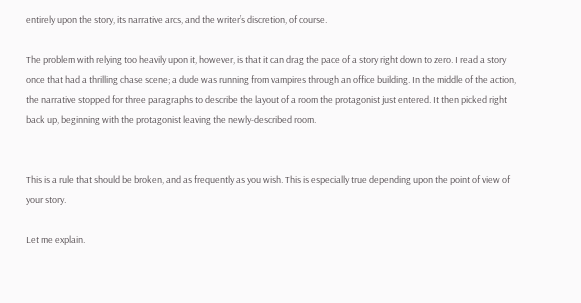entirely upon the story, its narrative arcs, and the writer’s discretion, of course.

The problem with relying too heavily upon it, however, is that it can drag the pace of a story right down to zero. I read a story once that had a thrilling chase scene; a dude was running from vampires through an office building. In the middle of the action, the narrative stopped for three paragraphs to describe the layout of a room the protagonist just entered. It then picked right back up, beginning with the protagonist leaving the newly-described room.


This is a rule that should be broken, and as frequently as you wish. This is especially true depending upon the point of view of your story.

Let me explain.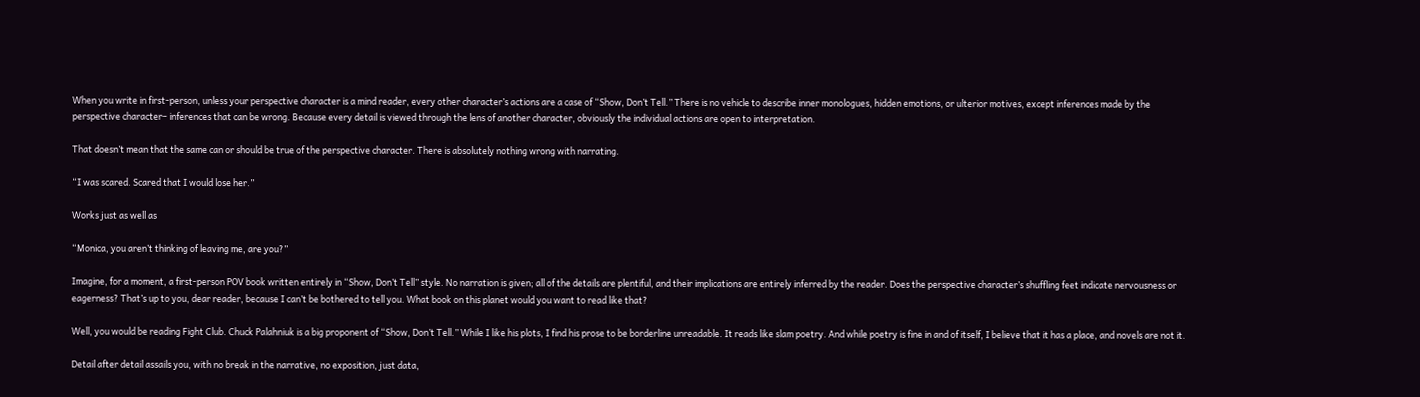When you write in first-person, unless your perspective character is a mind reader, every other character’s actions are a case of “Show, Don’t Tell.” There is no vehicle to describe inner monologues, hidden emotions, or ulterior motives, except inferences made by the perspective character– inferences that can be wrong. Because every detail is viewed through the lens of another character, obviously the individual actions are open to interpretation.

That doesn’t mean that the same can or should be true of the perspective character. There is absolutely nothing wrong with narrating.

“I was scared. Scared that I would lose her.”

Works just as well as

“Monica, you aren’t thinking of leaving me, are you?”

Imagine, for a moment, a first-person POV book written entirely in “Show, Don’t Tell” style. No narration is given; all of the details are plentiful, and their implications are entirely inferred by the reader. Does the perspective character’s shuffling feet indicate nervousness or eagerness? That’s up to you, dear reader, because I can’t be bothered to tell you. What book on this planet would you want to read like that?

Well, you would be reading Fight Club. Chuck Palahniuk is a big proponent of “Show, Don’t Tell.” While I like his plots, I find his prose to be borderline unreadable. It reads like slam poetry. And while poetry is fine in and of itself, I believe that it has a place, and novels are not it.

Detail after detail assails you, with no break in the narrative, no exposition, just data,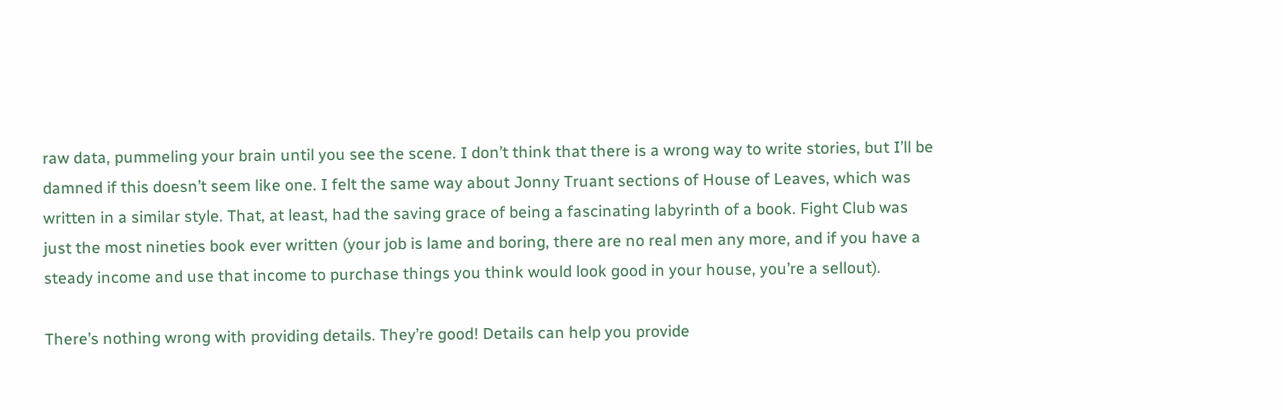raw data, pummeling your brain until you see the scene. I don’t think that there is a wrong way to write stories, but I’ll be damned if this doesn’t seem like one. I felt the same way about Jonny Truant sections of House of Leaves, which was written in a similar style. That, at least, had the saving grace of being a fascinating labyrinth of a book. Fight Club was just the most nineties book ever written (your job is lame and boring, there are no real men any more, and if you have a steady income and use that income to purchase things you think would look good in your house, you’re a sellout).

There’s nothing wrong with providing details. They’re good! Details can help you provide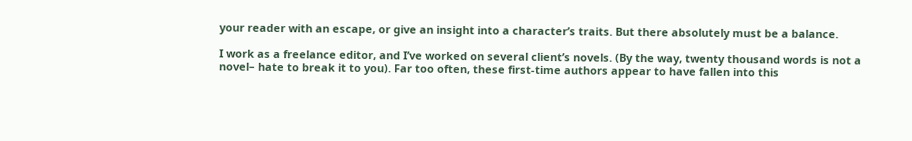your reader with an escape, or give an insight into a character’s traits. But there absolutely must be a balance.

I work as a freelance editor, and I’ve worked on several client’s novels. (By the way, twenty thousand words is not a novel– hate to break it to you). Far too often, these first-time authors appear to have fallen into this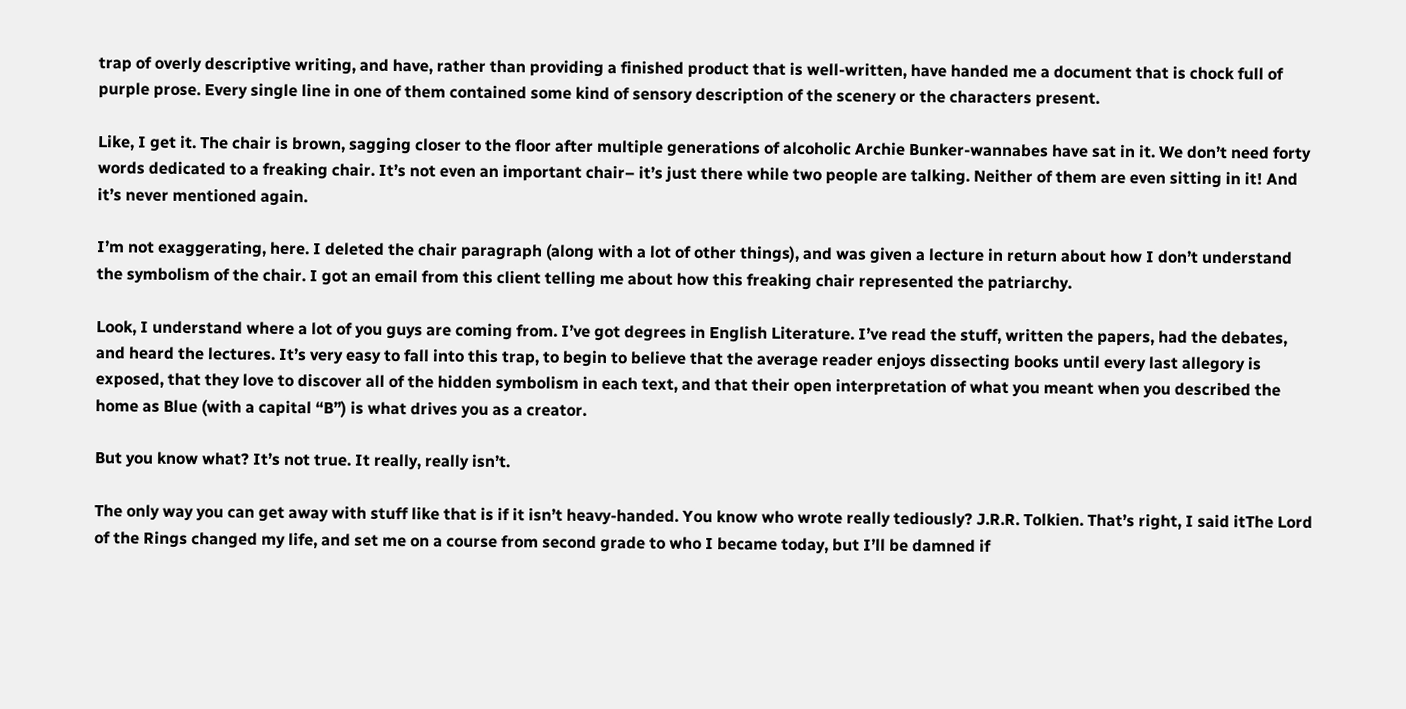trap of overly descriptive writing, and have, rather than providing a finished product that is well-written, have handed me a document that is chock full of purple prose. Every single line in one of them contained some kind of sensory description of the scenery or the characters present.

Like, I get it. The chair is brown, sagging closer to the floor after multiple generations of alcoholic Archie Bunker-wannabes have sat in it. We don’t need forty words dedicated to a freaking chair. It’s not even an important chair– it’s just there while two people are talking. Neither of them are even sitting in it! And it’s never mentioned again.

I’m not exaggerating, here. I deleted the chair paragraph (along with a lot of other things), and was given a lecture in return about how I don’t understand the symbolism of the chair. I got an email from this client telling me about how this freaking chair represented the patriarchy.

Look, I understand where a lot of you guys are coming from. I’ve got degrees in English Literature. I’ve read the stuff, written the papers, had the debates, and heard the lectures. It’s very easy to fall into this trap, to begin to believe that the average reader enjoys dissecting books until every last allegory is exposed, that they love to discover all of the hidden symbolism in each text, and that their open interpretation of what you meant when you described the home as Blue (with a capital “B”) is what drives you as a creator.

But you know what? It’s not true. It really, really isn’t.

The only way you can get away with stuff like that is if it isn’t heavy-handed. You know who wrote really tediously? J.R.R. Tolkien. That’s right, I said itThe Lord of the Rings changed my life, and set me on a course from second grade to who I became today, but I’ll be damned if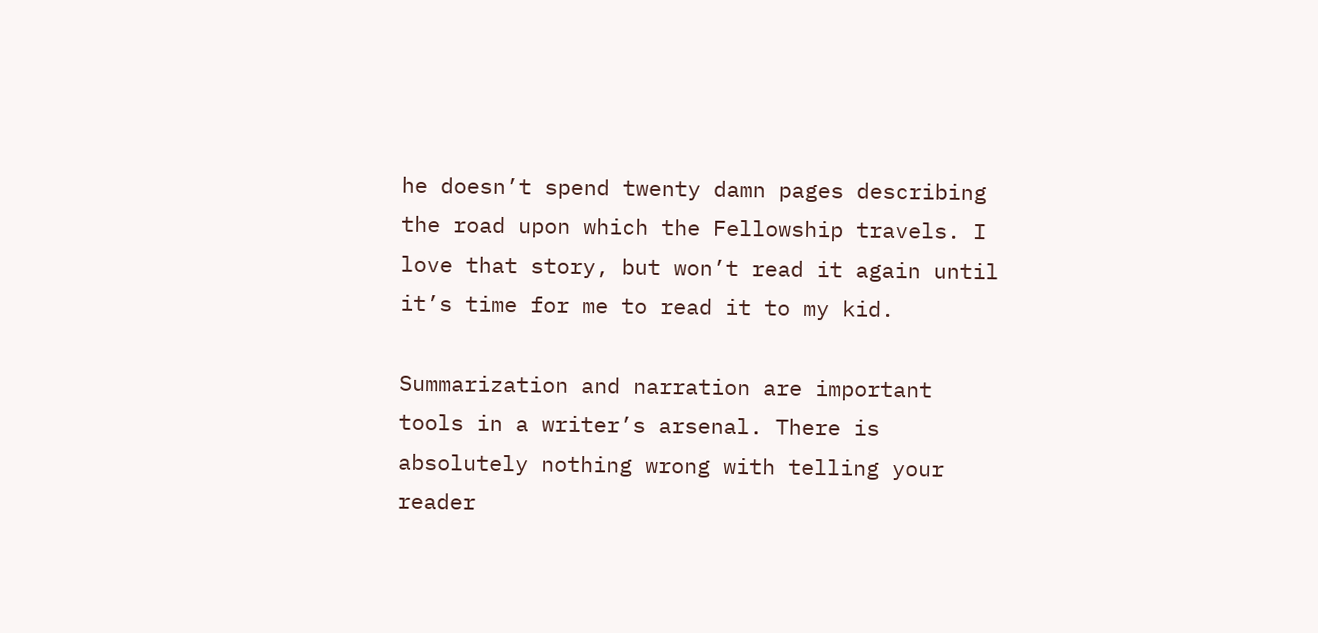he doesn’t spend twenty damn pages describing the road upon which the Fellowship travels. I love that story, but won’t read it again until it’s time for me to read it to my kid.

Summarization and narration are important tools in a writer’s arsenal. There is absolutely nothing wrong with telling your reader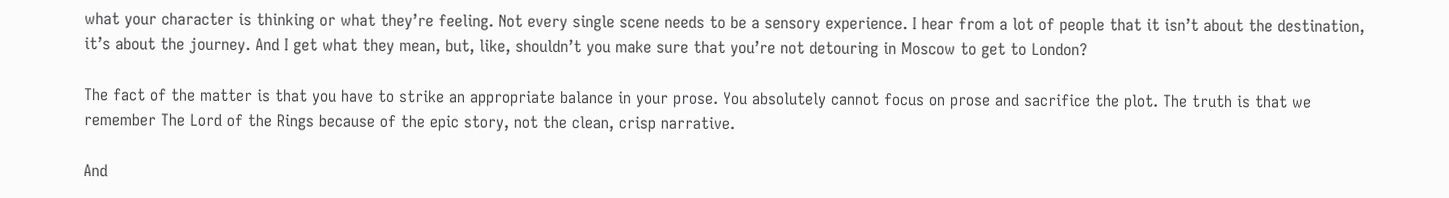what your character is thinking or what they’re feeling. Not every single scene needs to be a sensory experience. I hear from a lot of people that it isn’t about the destination, it’s about the journey. And I get what they mean, but, like, shouldn’t you make sure that you’re not detouring in Moscow to get to London?

The fact of the matter is that you have to strike an appropriate balance in your prose. You absolutely cannot focus on prose and sacrifice the plot. The truth is that we remember The Lord of the Rings because of the epic story, not the clean, crisp narrative.

And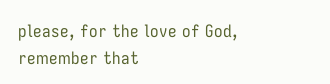please, for the love of God, remember that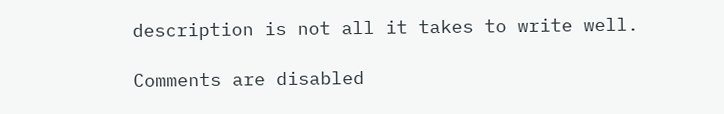description is not all it takes to write well.

Comments are disabled